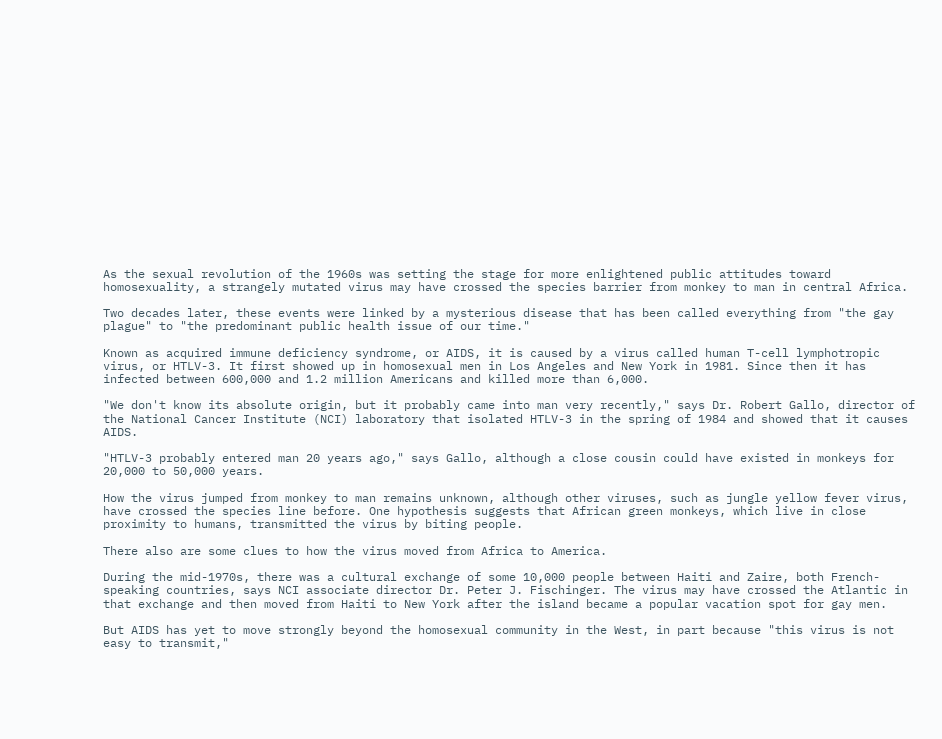As the sexual revolution of the 1960s was setting the stage for more enlightened public attitudes toward homosexuality, a strangely mutated virus may have crossed the species barrier from monkey to man in central Africa.

Two decades later, these events were linked by a mysterious disease that has been called everything from "the gay plague" to "the predominant public health issue of our time."

Known as acquired immune deficiency syndrome, or AIDS, it is caused by a virus called human T-cell lymphotropic virus, or HTLV-3. It first showed up in homosexual men in Los Angeles and New York in 1981. Since then it has infected between 600,000 and 1.2 million Americans and killed more than 6,000.

"We don't know its absolute origin, but it probably came into man very recently," says Dr. Robert Gallo, director of the National Cancer Institute (NCI) laboratory that isolated HTLV-3 in the spring of 1984 and showed that it causes AIDS.

"HTLV-3 probably entered man 20 years ago," says Gallo, although a close cousin could have existed in monkeys for 20,000 to 50,000 years.

How the virus jumped from monkey to man remains unknown, although other viruses, such as jungle yellow fever virus, have crossed the species line before. One hypothesis suggests that African green monkeys, which live in close proximity to humans, transmitted the virus by biting people.

There also are some clues to how the virus moved from Africa to America.

During the mid-1970s, there was a cultural exchange of some 10,000 people between Haiti and Zaire, both French-speaking countries, says NCI associate director Dr. Peter J. Fischinger. The virus may have crossed the Atlantic in that exchange and then moved from Haiti to New York after the island became a popular vacation spot for gay men.

But AIDS has yet to move strongly beyond the homosexual community in the West, in part because "this virus is not easy to transmit,"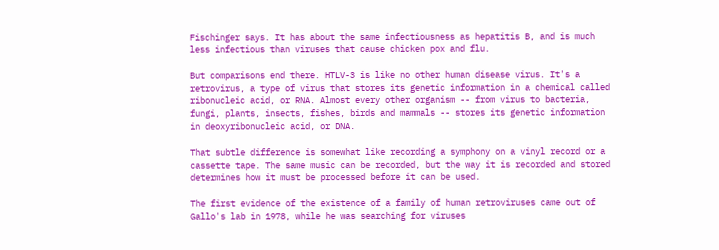Fischinger says. It has about the same infectiousness as hepatitis B, and is much less infectious than viruses that cause chicken pox and flu.

But comparisons end there. HTLV-3 is like no other human disease virus. It's a retrovirus, a type of virus that stores its genetic information in a chemical called ribonucleic acid, or RNA. Almost every other organism -- from virus to bacteria, fungi, plants, insects, fishes, birds and mammals -- stores its genetic information in deoxyribonucleic acid, or DNA.

That subtle difference is somewhat like recording a symphony on a vinyl record or a cassette tape. The same music can be recorded, but the way it is recorded and stored determines how it must be processed before it can be used.

The first evidence of the existence of a family of human retroviruses came out of Gallo's lab in 1978, while he was searching for viruses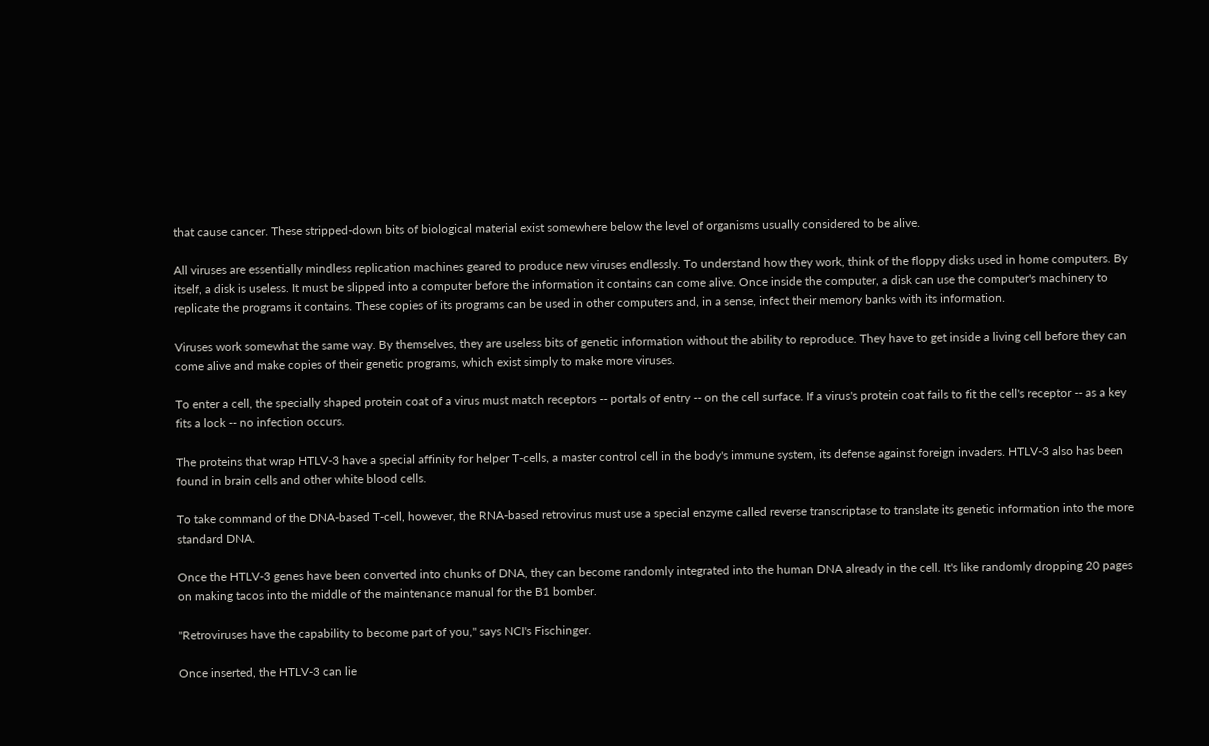that cause cancer. These stripped-down bits of biological material exist somewhere below the level of organisms usually considered to be alive.

All viruses are essentially mindless replication machines geared to produce new viruses endlessly. To understand how they work, think of the floppy disks used in home computers. By itself, a disk is useless. It must be slipped into a computer before the information it contains can come alive. Once inside the computer, a disk can use the computer's machinery to replicate the programs it contains. These copies of its programs can be used in other computers and, in a sense, infect their memory banks with its information.

Viruses work somewhat the same way. By themselves, they are useless bits of genetic information without the ability to reproduce. They have to get inside a living cell before they can come alive and make copies of their genetic programs, which exist simply to make more viruses.

To enter a cell, the specially shaped protein coat of a virus must match receptors -- portals of entry -- on the cell surface. If a virus's protein coat fails to fit the cell's receptor -- as a key fits a lock -- no infection occurs.

The proteins that wrap HTLV-3 have a special affinity for helper T-cells, a master control cell in the body's immune system, its defense against foreign invaders. HTLV-3 also has been found in brain cells and other white blood cells.

To take command of the DNA-based T-cell, however, the RNA-based retrovirus must use a special enzyme called reverse transcriptase to translate its genetic information into the more standard DNA.

Once the HTLV-3 genes have been converted into chunks of DNA, they can become randomly integrated into the human DNA already in the cell. It's like randomly dropping 20 pages on making tacos into the middle of the maintenance manual for the B1 bomber.

"Retroviruses have the capability to become part of you," says NCI's Fischinger.

Once inserted, the HTLV-3 can lie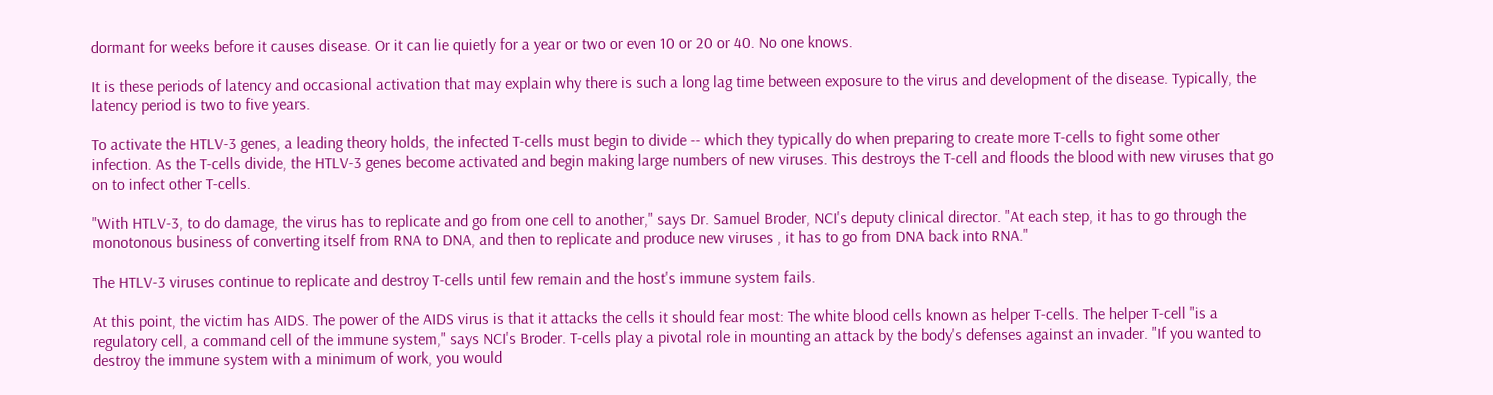dormant for weeks before it causes disease. Or it can lie quietly for a year or two or even 10 or 20 or 40. No one knows.

It is these periods of latency and occasional activation that may explain why there is such a long lag time between exposure to the virus and development of the disease. Typically, the latency period is two to five years.

To activate the HTLV-3 genes, a leading theory holds, the infected T-cells must begin to divide -- which they typically do when preparing to create more T-cells to fight some other infection. As the T-cells divide, the HTLV-3 genes become activated and begin making large numbers of new viruses. This destroys the T-cell and floods the blood with new viruses that go on to infect other T-cells.

"With HTLV-3, to do damage, the virus has to replicate and go from one cell to another," says Dr. Samuel Broder, NCI's deputy clinical director. "At each step, it has to go through the monotonous business of converting itself from RNA to DNA, and then to replicate and produce new viruses , it has to go from DNA back into RNA."

The HTLV-3 viruses continue to replicate and destroy T-cells until few remain and the host's immune system fails.

At this point, the victim has AIDS. The power of the AIDS virus is that it attacks the cells it should fear most: The white blood cells known as helper T-cells. The helper T-cell "is a regulatory cell, a command cell of the immune system," says NCI's Broder. T-cells play a pivotal role in mounting an attack by the body's defenses against an invader. "If you wanted to destroy the immune system with a minimum of work, you would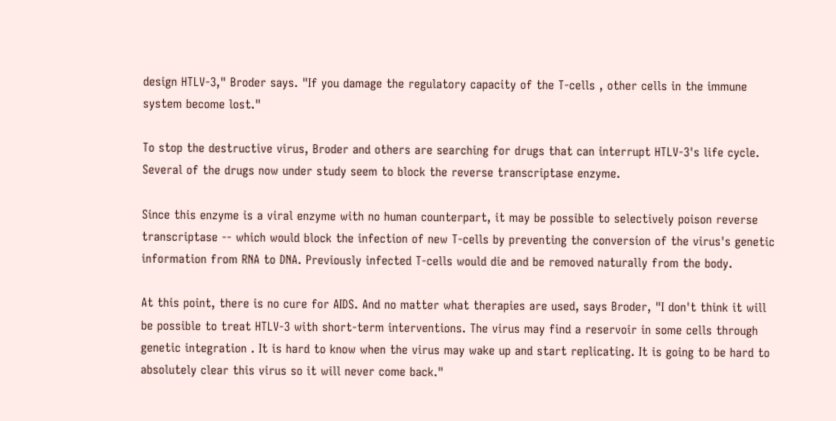design HTLV-3," Broder says. "If you damage the regulatory capacity of the T-cells , other cells in the immune system become lost."

To stop the destructive virus, Broder and others are searching for drugs that can interrupt HTLV-3's life cycle. Several of the drugs now under study seem to block the reverse transcriptase enzyme.

Since this enzyme is a viral enzyme with no human counterpart, it may be possible to selectively poison reverse transcriptase -- which would block the infection of new T-cells by preventing the conversion of the virus's genetic information from RNA to DNA. Previously infected T-cells would die and be removed naturally from the body.

At this point, there is no cure for AIDS. And no matter what therapies are used, says Broder, "I don't think it will be possible to treat HTLV-3 with short-term interventions. The virus may find a reservoir in some cells through genetic integration . It is hard to know when the virus may wake up and start replicating. It is going to be hard to absolutely clear this virus so it will never come back."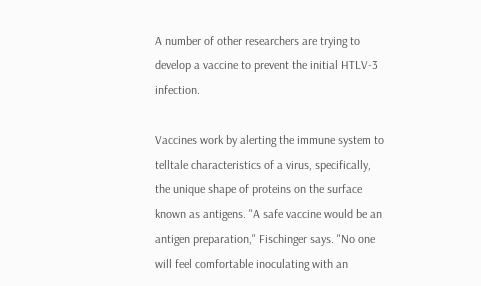A number of other researchers are trying to develop a vaccine to prevent the initial HTLV-3 infection.

Vaccines work by alerting the immune system to telltale characteristics of a virus, specifically, the unique shape of proteins on the surface known as antigens. "A safe vaccine would be an antigen preparation," Fischinger says. "No one will feel comfortable inoculating with an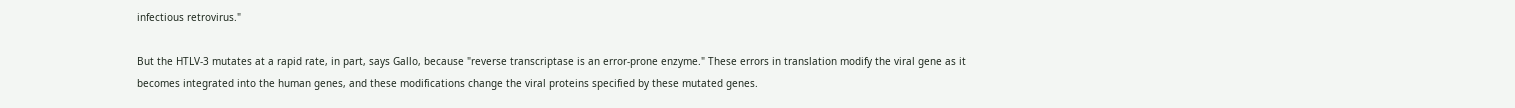infectious retrovirus."

But the HTLV-3 mutates at a rapid rate, in part, says Gallo, because "reverse transcriptase is an error-prone enzyme." These errors in translation modify the viral gene as it becomes integrated into the human genes, and these modifications change the viral proteins specified by these mutated genes.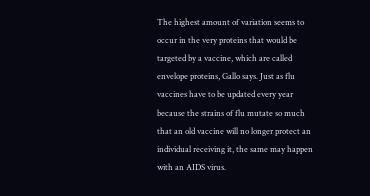The highest amount of variation seems to occur in the very proteins that would be targeted by a vaccine, which are called envelope proteins, Gallo says. Just as flu vaccines have to be updated every year because the strains of flu mutate so much that an old vaccine will no longer protect an individual receiving it, the same may happen with an AIDS virus.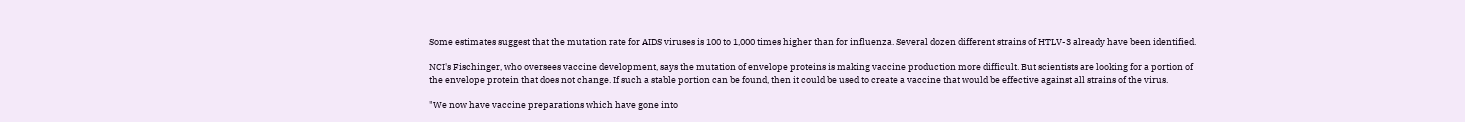Some estimates suggest that the mutation rate for AIDS viruses is 100 to 1,000 times higher than for influenza. Several dozen different strains of HTLV-3 already have been identified.

NCI's Fischinger, who oversees vaccine development, says the mutation of envelope proteins is making vaccine production more difficult. But scientists are looking for a portion of the envelope protein that does not change. If such a stable portion can be found, then it could be used to create a vaccine that would be effective against all strains of the virus.

"We now have vaccine preparations which have gone into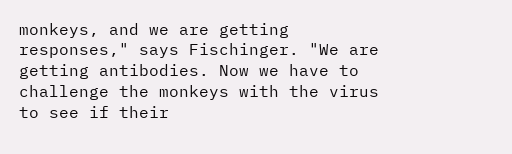monkeys, and we are getting responses," says Fischinger. "We are getting antibodies. Now we have to challenge the monkeys with the virus to see if their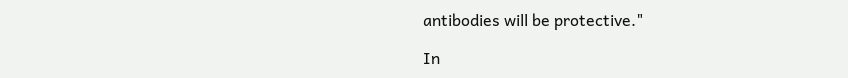antibodies will be protective."

In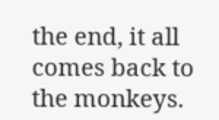the end, it all comes back to the monkeys.